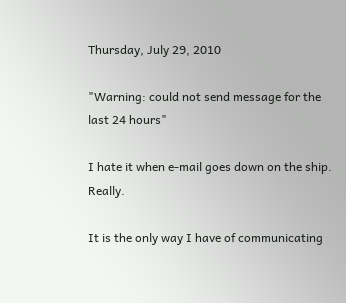Thursday, July 29, 2010

"Warning: could not send message for the last 24 hours"

I hate it when e-mail goes down on the ship. Really.

It is the only way I have of communicating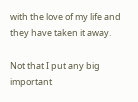with the love of my life and they have taken it away.

Not that I put any big important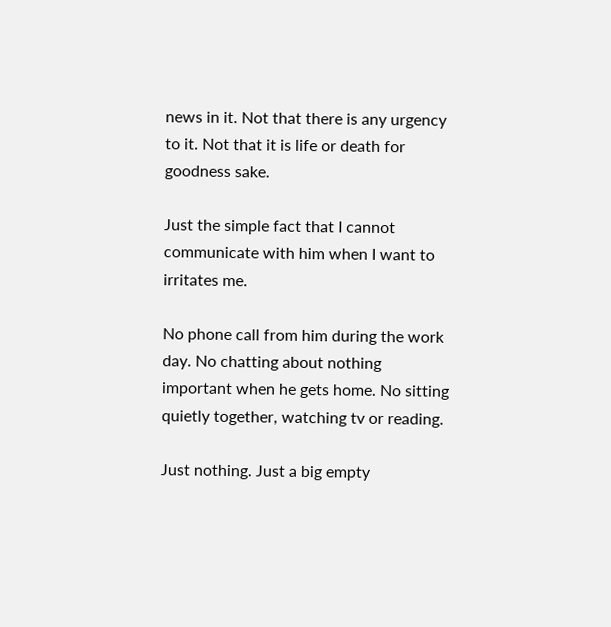news in it. Not that there is any urgency to it. Not that it is life or death for goodness sake.

Just the simple fact that I cannot communicate with him when I want to irritates me.

No phone call from him during the work day. No chatting about nothing important when he gets home. No sitting quietly together, watching tv or reading.

Just nothing. Just a big empty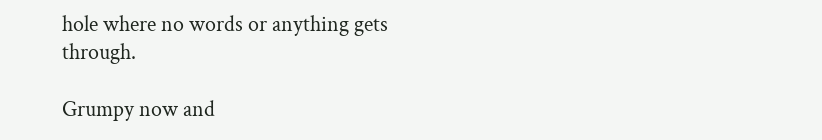hole where no words or anything gets through.

Grumpy now and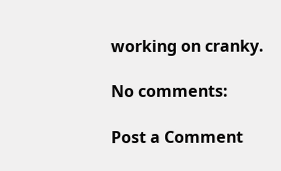working on cranky.

No comments:

Post a Comment